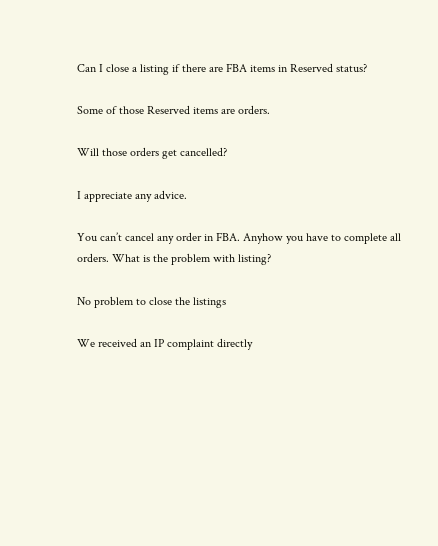Can I close a listing if there are FBA items in Reserved status?

Some of those Reserved items are orders.

Will those orders get cancelled?

I appreciate any advice.

You can’t cancel any order in FBA. Anyhow you have to complete all orders. What is the problem with listing?

No problem to close the listings

We received an IP complaint directly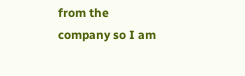from the company so I am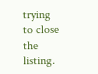trying to close the listing.